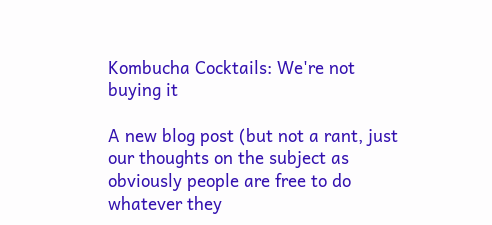Kombucha Cocktails: We're not buying it

A new blog post (but not a rant, just our thoughts on the subject as obviously people are free to do whatever they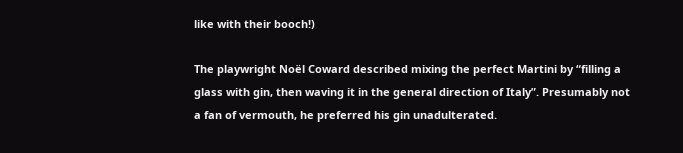like with their booch!)

The playwright Noël Coward described mixing the perfect Martini by “filling a glass with gin, then waving it in the general direction of Italy”. Presumably not a fan of vermouth, he preferred his gin unadulterated.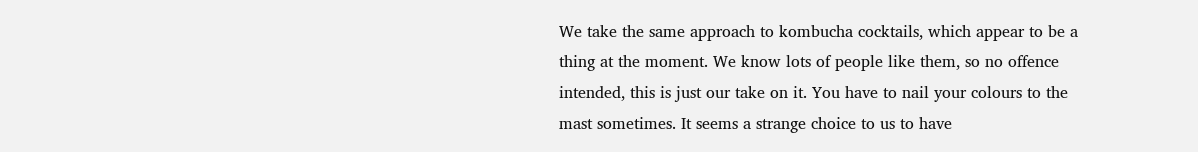We take the same approach to kombucha cocktails, which appear to be a thing at the moment. We know lots of people like them, so no offence intended, this is just our take on it. You have to nail your colours to the mast sometimes. It seems a strange choice to us to have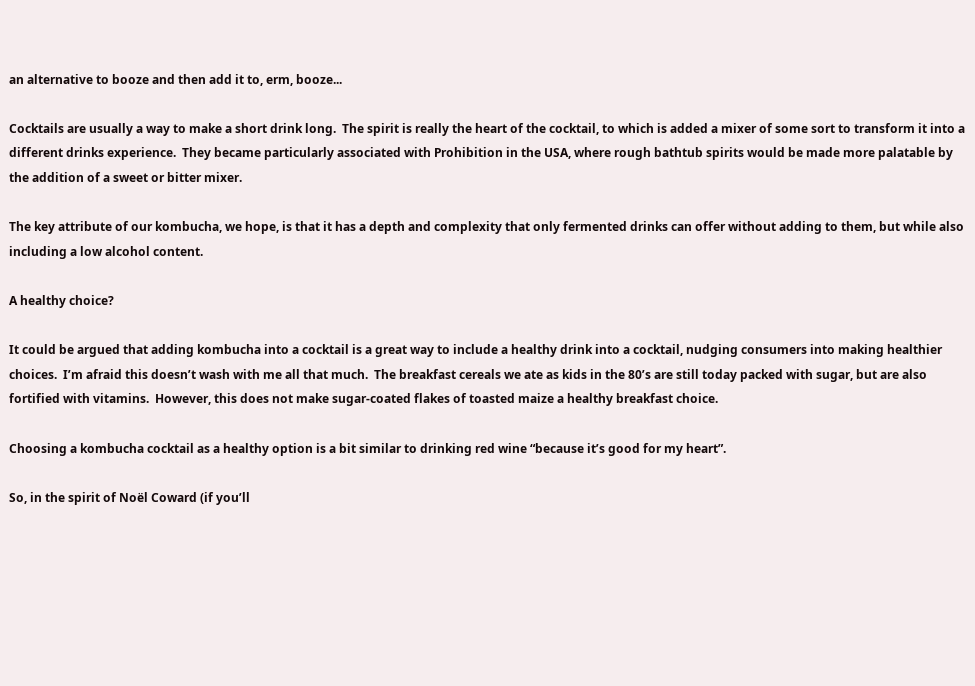an alternative to booze and then add it to, erm, booze...

Cocktails are usually a way to make a short drink long.  The spirit is really the heart of the cocktail, to which is added a mixer of some sort to transform it into a different drinks experience.  They became particularly associated with Prohibition in the USA, where rough bathtub spirits would be made more palatable by the addition of a sweet or bitter mixer.

The key attribute of our kombucha, we hope, is that it has a depth and complexity that only fermented drinks can offer without adding to them, but while also including a low alcohol content.

A healthy choice?

It could be argued that adding kombucha into a cocktail is a great way to include a healthy drink into a cocktail, nudging consumers into making healthier choices.  I’m afraid this doesn’t wash with me all that much.  The breakfast cereals we ate as kids in the 80’s are still today packed with sugar, but are also fortified with vitamins.  However, this does not make sugar-coated flakes of toasted maize a healthy breakfast choice.

Choosing a kombucha cocktail as a healthy option is a bit similar to drinking red wine “because it’s good for my heart”.

So, in the spirit of Noël Coward (if you’ll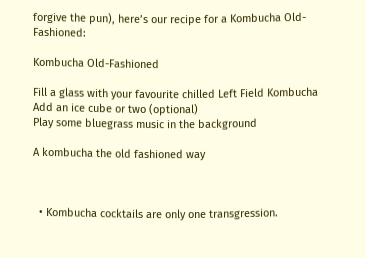forgive the pun), here’s our recipe for a Kombucha Old-Fashioned:

Kombucha Old-Fashioned

Fill a glass with your favourite chilled Left Field Kombucha
Add an ice cube or two (optional)
Play some bluegrass music in the background

A kombucha the old fashioned way



  • Kombucha cocktails are only one transgression.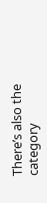There’s also the category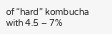of “hard” kombucha with 4.5 – 7%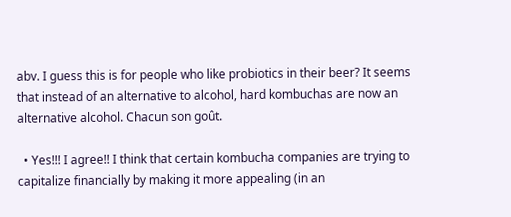abv. I guess this is for people who like probiotics in their beer? It seems that instead of an alternative to alcohol, hard kombuchas are now an alternative alcohol. Chacun son goût.

  • Yes!!! I agree!! I think that certain kombucha companies are trying to capitalize financially by making it more appealing (in an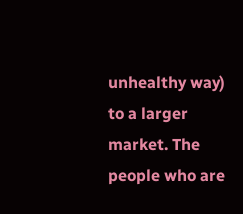unhealthy way) to a larger market. The people who are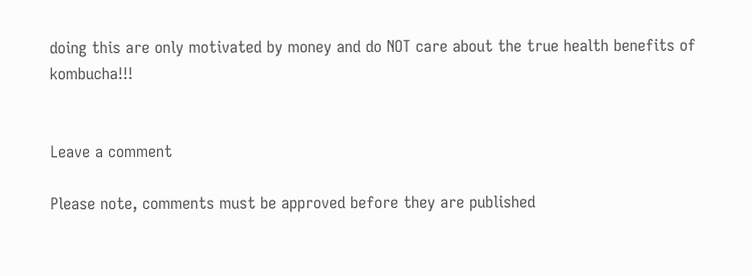doing this are only motivated by money and do NOT care about the true health benefits of kombucha!!!


Leave a comment

Please note, comments must be approved before they are published